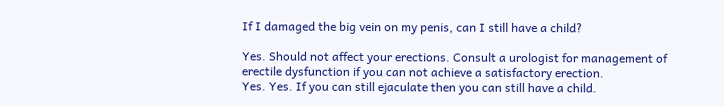If I damaged the big vein on my penis, can I still have a child?

Yes. Should not affect your erections. Consult a urologist for management of erectile dysfunction if you can not achieve a satisfactory erection.
Yes. Yes. If you can still ejaculate then you can still have a child.